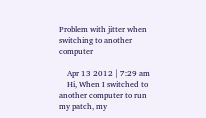Problem with jitter when switching to another computer

    Apr 13 2012 | 7:29 am
    Hi, When I switched to another computer to run my patch, my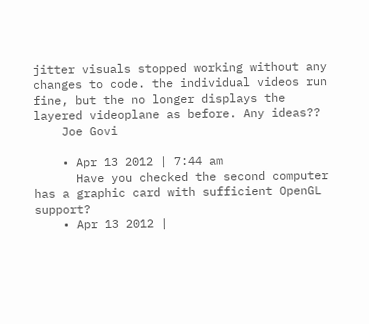jitter visuals stopped working without any changes to code. the individual videos run fine, but the no longer displays the layered videoplane as before. Any ideas??
    Joe Govi

    • Apr 13 2012 | 7:44 am
      Have you checked the second computer has a graphic card with sufficient OpenGL support?
    • Apr 13 2012 |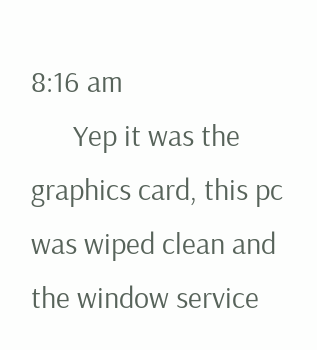8:16 am
      Yep it was the graphics card, this pc was wiped clean and the window service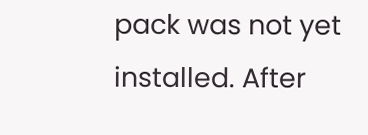pack was not yet installed. After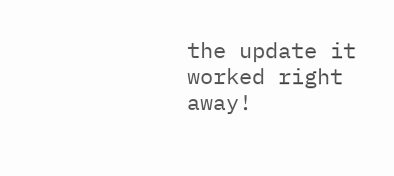the update it worked right away!